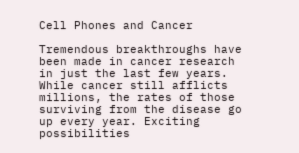Cell Phones and Cancer

Tremendous breakthroughs have been made in cancer research in just the last few years. While cancer still afflicts millions, the rates of those surviving from the disease go up every year. Exciting possibilities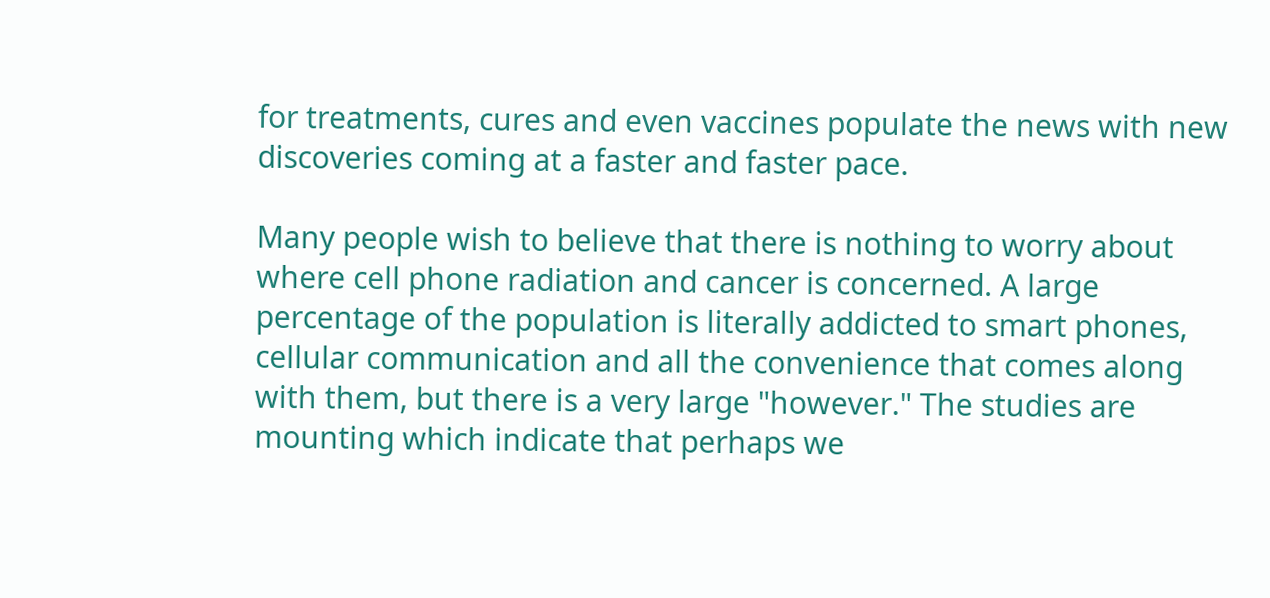for treatments, cures and even vaccines populate the news with new discoveries coming at a faster and faster pace.

Many people wish to believe that there is nothing to worry about where cell phone radiation and cancer is concerned. A large percentage of the population is literally addicted to smart phones, cellular communication and all the convenience that comes along with them, but there is a very large "however." The studies are mounting which indicate that perhaps we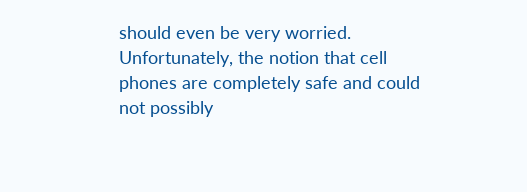should even be very worried. Unfortunately, the notion that cell phones are completely safe and could not possibly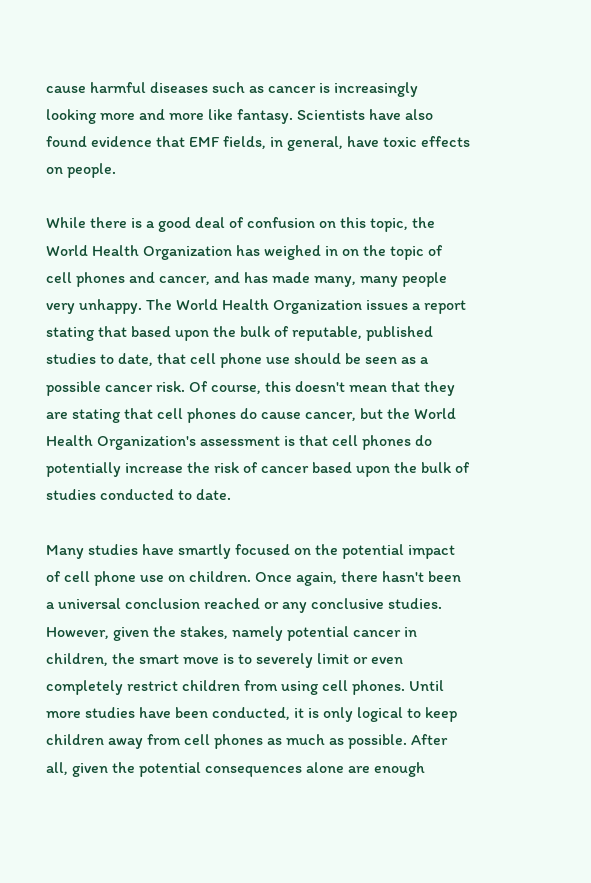cause harmful diseases such as cancer is increasingly looking more and more like fantasy. Scientists have also found evidence that EMF fields, in general, have toxic effects on people.

While there is a good deal of confusion on this topic, the World Health Organization has weighed in on the topic of cell phones and cancer, and has made many, many people very unhappy. The World Health Organization issues a report stating that based upon the bulk of reputable, published studies to date, that cell phone use should be seen as a possible cancer risk. Of course, this doesn't mean that they are stating that cell phones do cause cancer, but the World Health Organization's assessment is that cell phones do potentially increase the risk of cancer based upon the bulk of studies conducted to date.

Many studies have smartly focused on the potential impact of cell phone use on children. Once again, there hasn't been a universal conclusion reached or any conclusive studies. However, given the stakes, namely potential cancer in children, the smart move is to severely limit or even completely restrict children from using cell phones. Until more studies have been conducted, it is only logical to keep children away from cell phones as much as possible. After all, given the potential consequences alone are enough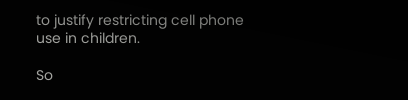to justify restricting cell phone use in children.

So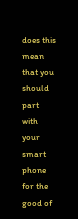does this mean that you should part with your smart phone for the good of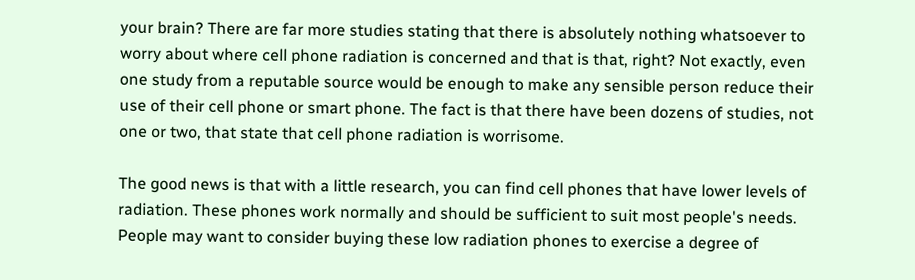your brain? There are far more studies stating that there is absolutely nothing whatsoever to worry about where cell phone radiation is concerned and that is that, right? Not exactly, even one study from a reputable source would be enough to make any sensible person reduce their use of their cell phone or smart phone. The fact is that there have been dozens of studies, not one or two, that state that cell phone radiation is worrisome.

The good news is that with a little research, you can find cell phones that have lower levels of radiation. These phones work normally and should be sufficient to suit most people's needs. People may want to consider buying these low radiation phones to exercise a degree of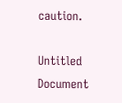caution.

Untitled Document